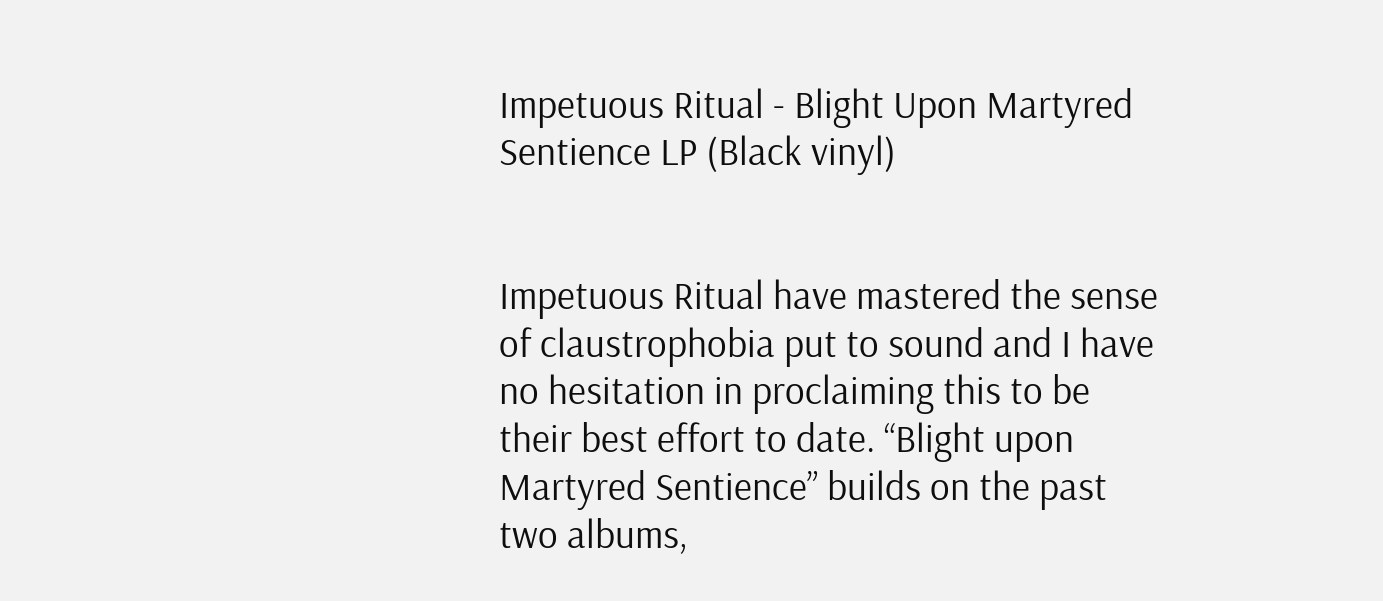Impetuous Ritual - Blight Upon Martyred Sentience LP (Black vinyl)


Impetuous Ritual have mastered the sense of claustrophobia put to sound and I have no hesitation in proclaiming this to be their best effort to date. “Blight upon Martyred Sentience” builds on the past two albums,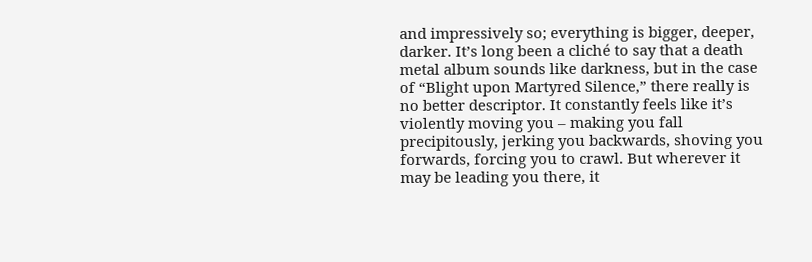and impressively so; everything is bigger, deeper, darker. It’s long been a cliché to say that a death metal album sounds like darkness, but in the case of “Blight upon Martyred Silence,” there really is no better descriptor. It constantly feels like it’s violently moving you – making you fall precipitously, jerking you backwards, shoving you forwards, forcing you to crawl. But wherever it may be leading you there, it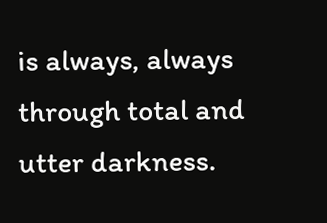is always, always through total and utter darkness.